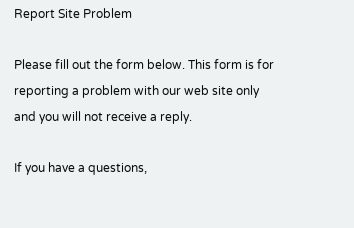Report Site Problem

Please fill out the form below. This form is for reporting a problem with our web site only and you will not receive a reply.

If you have a questions,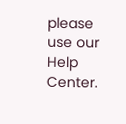please use our Help Center.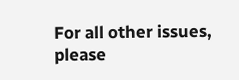For all other issues, please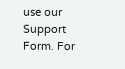use our Support Form. For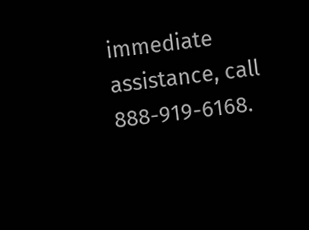immediate assistance, call 888-919-6168.